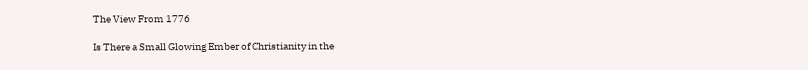The View From 1776

Is There a Small Glowing Ember of Christianity in the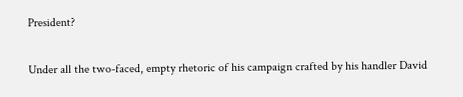President?

Under all the two-faced, empty rhetoric of his campaign crafted by his handler David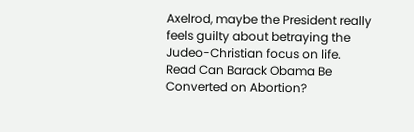Axelrod, maybe the President really feels guilty about betraying the Judeo-Christian focus on life.  Read Can Barack Obama Be Converted on Abortion?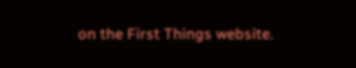on the First Things website.